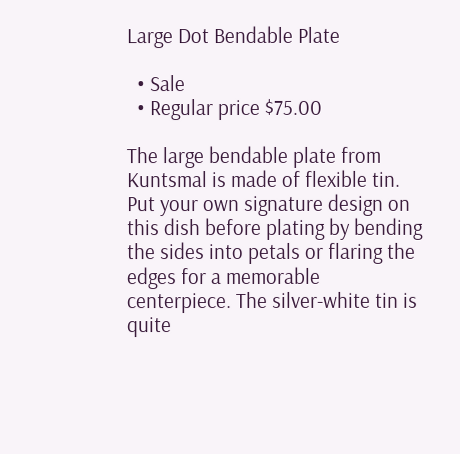Large Dot Bendable Plate

  • Sale
  • Regular price $75.00

The large bendable plate from Kuntsmal is made of flexible tin. Put your own signature design on this dish before plating by bending the sides into petals or flaring the edges for a memorable centerpiece. The silver-white tin is quite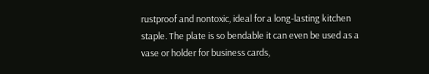rustproof and nontoxic, ideal for a long-lasting kitchen staple. The plate is so bendable it can even be used as a vase or holder for business cards,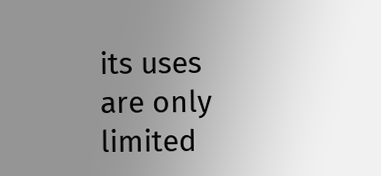its uses are only limited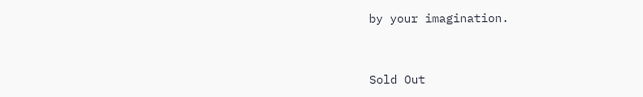by your imagination.


Sold Out